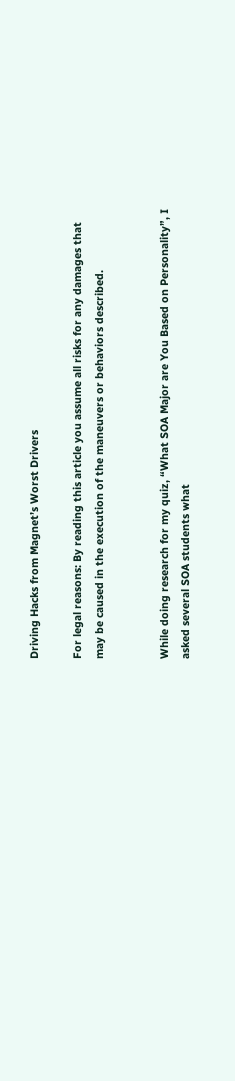Driving Hacks from Magnet’s Worst Drivers

For legal reasons: By reading this article you assume all risks for any damages that may be caused in the execution of the maneuvers or behaviors described.


While doing research for my quiz, “What SOA Major are You Based on Personality”, I asked several SOA students what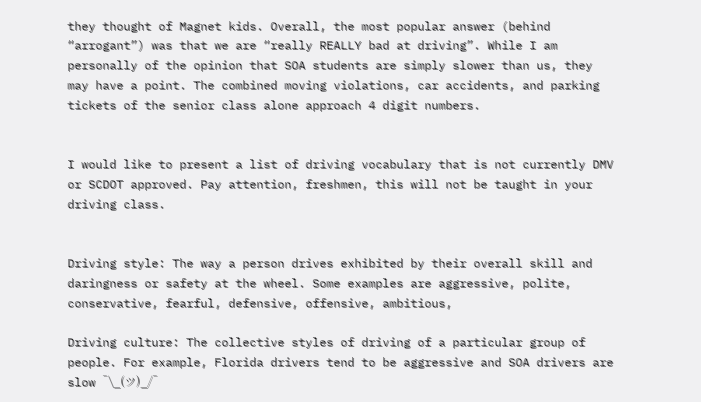they thought of Magnet kids. Overall, the most popular answer (behind “arrogant”) was that we are “really REALLY bad at driving”. While I am personally of the opinion that SOA students are simply slower than us, they may have a point. The combined moving violations, car accidents, and parking tickets of the senior class alone approach 4 digit numbers.


I would like to present a list of driving vocabulary that is not currently DMV or SCDOT approved. Pay attention, freshmen, this will not be taught in your driving class.


Driving style: The way a person drives exhibited by their overall skill and daringness or safety at the wheel. Some examples are aggressive, polite, conservative, fearful, defensive, offensive, ambitious,

Driving culture: The collective styles of driving of a particular group of people. For example, Florida drivers tend to be aggressive and SOA drivers are slow ¯\_(ツ)_/¯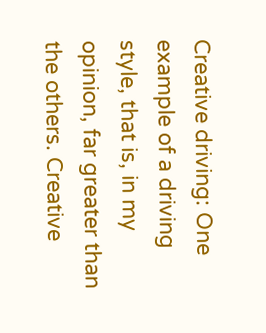Creative driving: One example of a driving style, that is, in my opinion, far greater than the others. Creative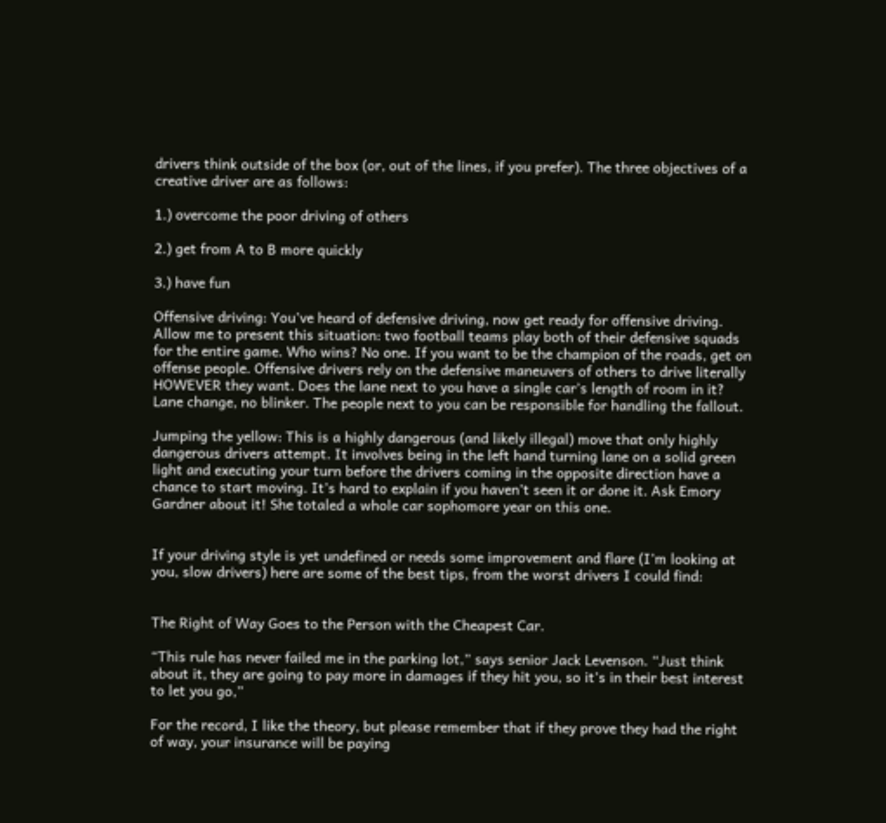drivers think outside of the box (or, out of the lines, if you prefer). The three objectives of a creative driver are as follows:

1.) overcome the poor driving of others

2.) get from A to B more quickly

3.) have fun

Offensive driving: You’ve heard of defensive driving, now get ready for offensive driving. Allow me to present this situation: two football teams play both of their defensive squads for the entire game. Who wins? No one. If you want to be the champion of the roads, get on offense people. Offensive drivers rely on the defensive maneuvers of others to drive literally HOWEVER they want. Does the lane next to you have a single car’s length of room in it? Lane change, no blinker. The people next to you can be responsible for handling the fallout.

Jumping the yellow: This is a highly dangerous (and likely illegal) move that only highly dangerous drivers attempt. It involves being in the left hand turning lane on a solid green light and executing your turn before the drivers coming in the opposite direction have a chance to start moving. It’s hard to explain if you haven’t seen it or done it. Ask Emory Gardner about it! She totaled a whole car sophomore year on this one.


If your driving style is yet undefined or needs some improvement and flare (I’m looking at you, slow drivers) here are some of the best tips, from the worst drivers I could find:


The Right of Way Goes to the Person with the Cheapest Car.

“This rule has never failed me in the parking lot,” says senior Jack Levenson. “Just think about it, they are going to pay more in damages if they hit you, so it’s in their best interest to let you go,”

For the record, I like the theory, but please remember that if they prove they had the right of way, your insurance will be paying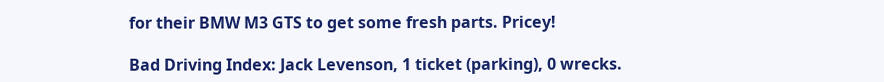for their BMW M3 GTS to get some fresh parts. Pricey!

Bad Driving Index: Jack Levenson, 1 ticket (parking), 0 wrecks.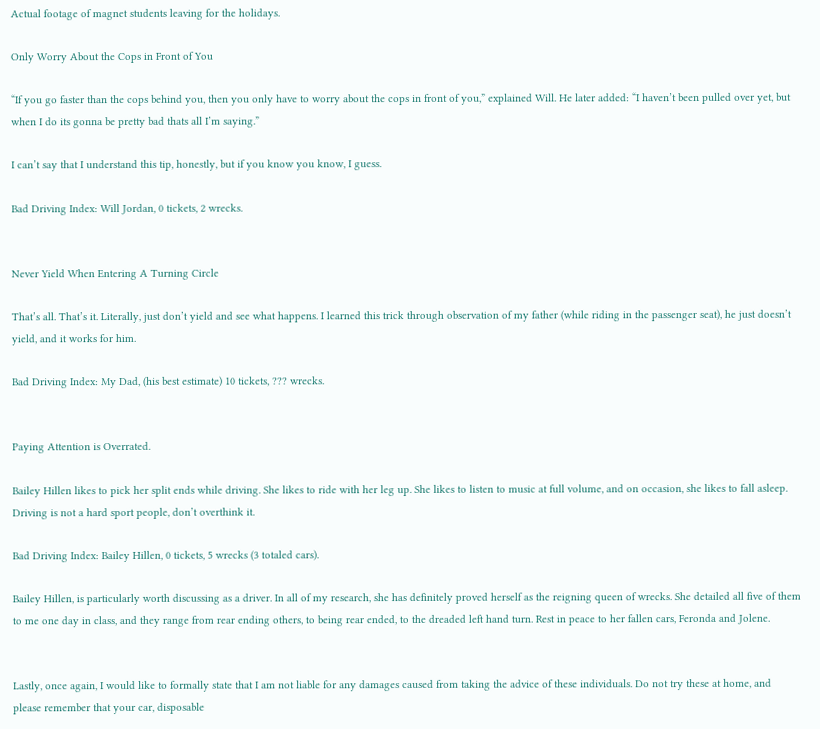Actual footage of magnet students leaving for the holidays.

Only Worry About the Cops in Front of You

“If you go faster than the cops behind you, then you only have to worry about the cops in front of you,” explained Will. He later added: “I haven’t been pulled over yet, but when I do its gonna be pretty bad thats all I’m saying.”

I can’t say that I understand this tip, honestly, but if you know you know, I guess.

Bad Driving Index: Will Jordan, 0 tickets, 2 wrecks.


Never Yield When Entering A Turning Circle

That’s all. That’s it. Literally, just don’t yield and see what happens. I learned this trick through observation of my father (while riding in the passenger seat), he just doesn’t yield, and it works for him.

Bad Driving Index: My Dad, (his best estimate) 10 tickets, ??? wrecks.


Paying Attention is Overrated.

Bailey Hillen likes to pick her split ends while driving. She likes to ride with her leg up. She likes to listen to music at full volume, and on occasion, she likes to fall asleep. Driving is not a hard sport people, don’t overthink it.

Bad Driving Index: Bailey Hillen, 0 tickets, 5 wrecks (3 totaled cars).

Bailey Hillen, is particularly worth discussing as a driver. In all of my research, she has definitely proved herself as the reigning queen of wrecks. She detailed all five of them to me one day in class, and they range from rear ending others, to being rear ended, to the dreaded left hand turn. Rest in peace to her fallen cars, Feronda and Jolene.


Lastly, once again, I would like to formally state that I am not liable for any damages caused from taking the advice of these individuals. Do not try these at home, and please remember that your car, disposable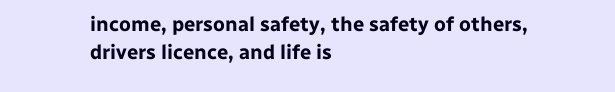income, personal safety, the safety of others, drivers licence, and life is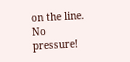on the line. No pressure!